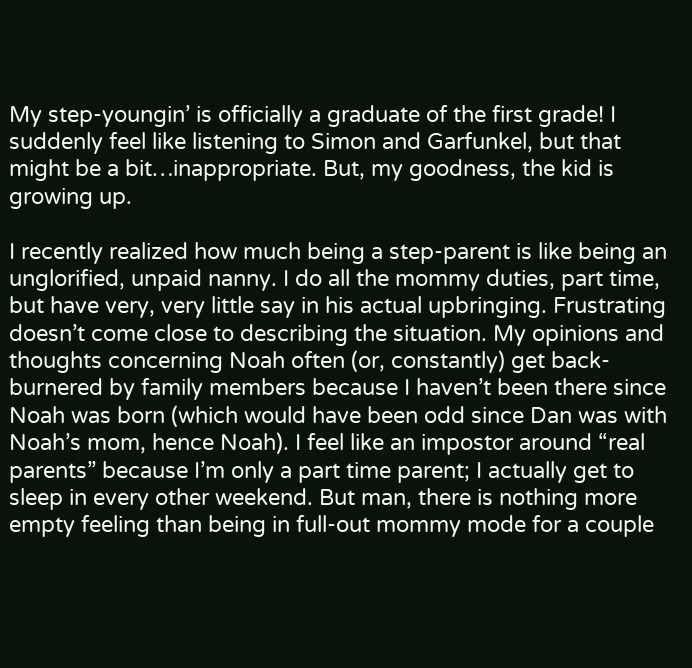My step-youngin’ is officially a graduate of the first grade! I suddenly feel like listening to Simon and Garfunkel, but that might be a bit…inappropriate. But, my goodness, the kid is growing up.

I recently realized how much being a step-parent is like being an unglorified, unpaid nanny. I do all the mommy duties, part time, but have very, very little say in his actual upbringing. Frustrating doesn’t come close to describing the situation. My opinions and thoughts concerning Noah often (or, constantly) get back-burnered by family members because I haven’t been there since Noah was born (which would have been odd since Dan was with Noah’s mom, hence Noah). I feel like an impostor around “real parents” because I’m only a part time parent; I actually get to sleep in every other weekend. But man, there is nothing more empty feeling than being in full-out mommy mode for a couple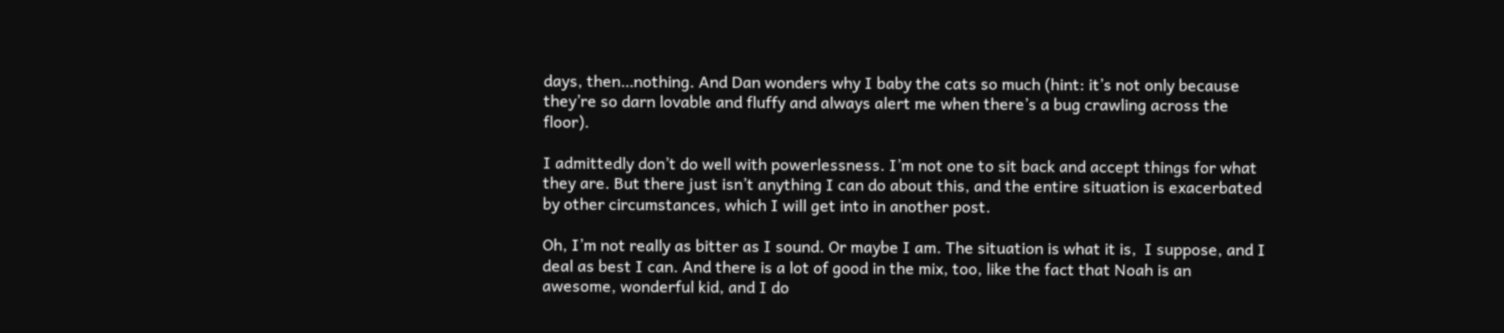days, then…nothing. And Dan wonders why I baby the cats so much (hint: it’s not only because they’re so darn lovable and fluffy and always alert me when there’s a bug crawling across the floor).

I admittedly don’t do well with powerlessness. I’m not one to sit back and accept things for what they are. But there just isn’t anything I can do about this, and the entire situation is exacerbated by other circumstances, which I will get into in another post.

Oh, I’m not really as bitter as I sound. Or maybe I am. The situation is what it is,  I suppose, and I deal as best I can. And there is a lot of good in the mix, too, like the fact that Noah is an awesome, wonderful kid, and I do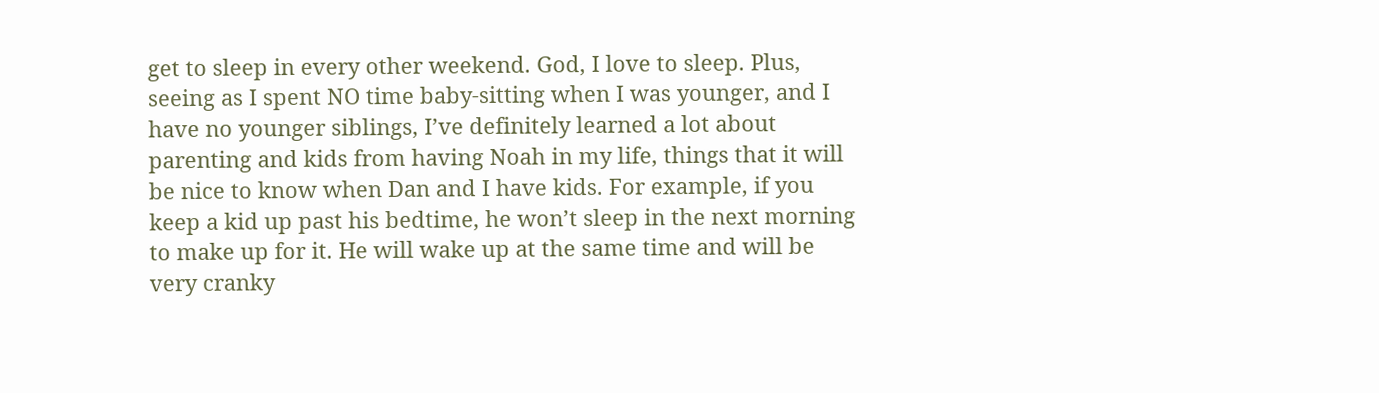get to sleep in every other weekend. God, I love to sleep. Plus, seeing as I spent NO time baby-sitting when I was younger, and I have no younger siblings, I’ve definitely learned a lot about parenting and kids from having Noah in my life, things that it will be nice to know when Dan and I have kids. For example, if you keep a kid up past his bedtime, he won’t sleep in the next morning to make up for it. He will wake up at the same time and will be very cranky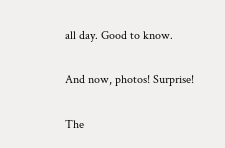all day. Good to know.

And now, photos! Surprise!

The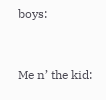boys:


Me n’ the kid: